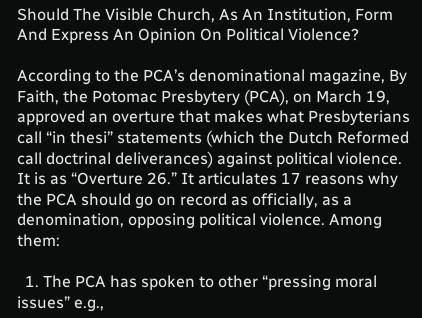Should The Visible Church, As An Institution, Form And Express An Opinion On Political Violence?

According to the PCA’s denominational magazine, By Faith, the Potomac Presbytery (PCA), on March 19, approved an overture that makes what Presbyterians call “in thesi” statements (which the Dutch Reformed call doctrinal deliverances) against political violence. It is as “Overture 26.” It articulates 17 reasons why the PCA should go on record as officially, as a denomination, opposing political violence. Among them:

  1. The PCA has spoken to other “pressing moral issues” e.g.,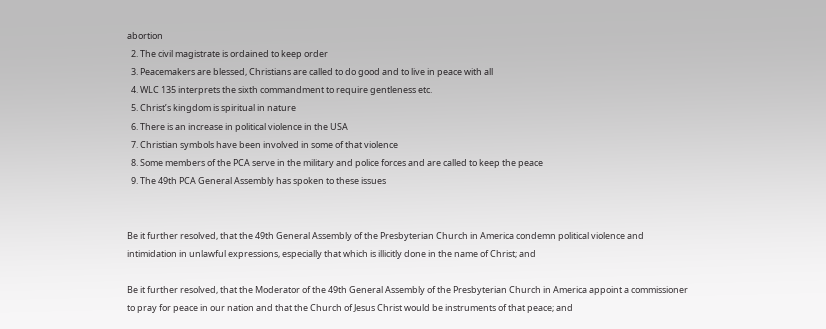abortion
  2. The civil magistrate is ordained to keep order
  3. Peacemakers are blessed, Christians are called to do good and to live in peace with all
  4. WLC 135 interprets the sixth commandment to require gentleness etc.
  5. Christ’s kingdom is spiritual in nature
  6. There is an increase in political violence in the USA
  7. Christian symbols have been involved in some of that violence
  8. Some members of the PCA serve in the military and police forces and are called to keep the peace
  9. The 49th PCA General Assembly has spoken to these issues


Be it further resolved, that the 49th General Assembly of the Presbyterian Church in America condemn political violence and intimidation in unlawful expressions, especially that which is illicitly done in the name of Christ; and

Be it further resolved, that the Moderator of the 49th General Assembly of the Presbyterian Church in America appoint a commissioner to pray for peace in our nation and that the Church of Jesus Christ would be instruments of that peace; and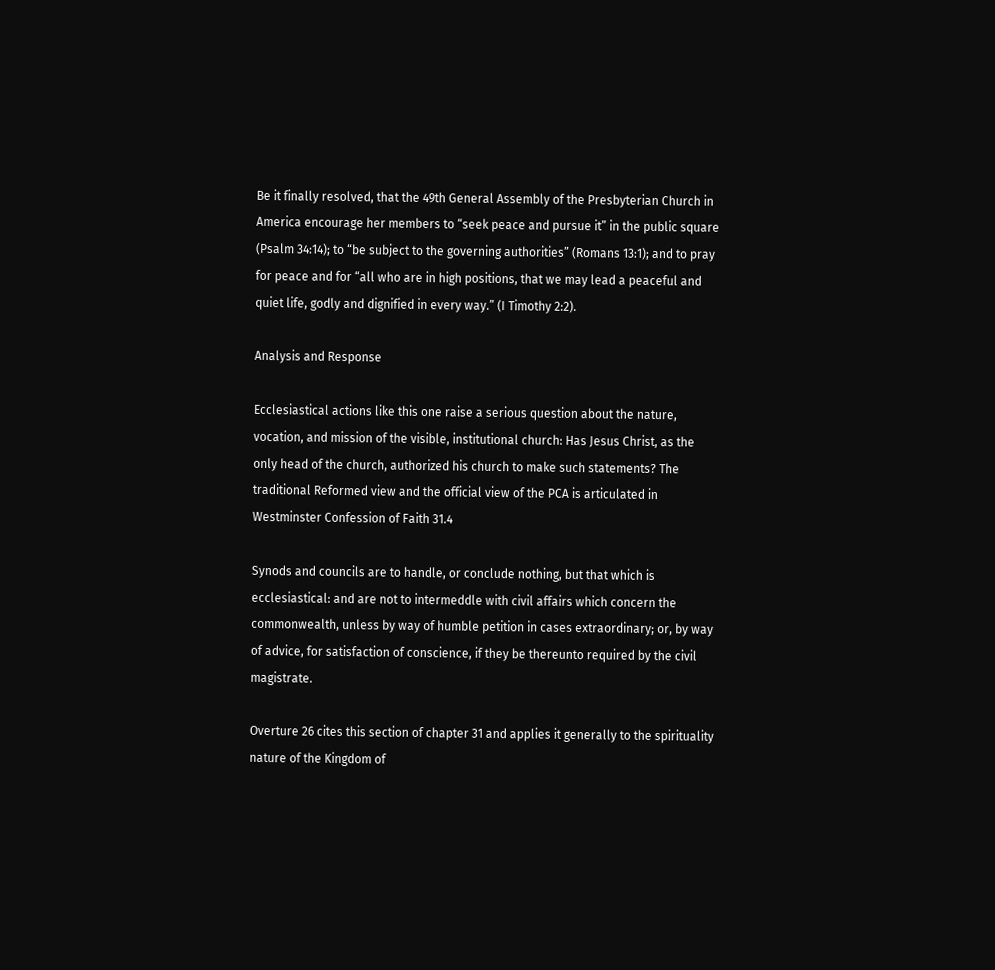Be it finally resolved, that the 49th General Assembly of the Presbyterian Church in America encourage her members to “seek peace and pursue it” in the public square (Psalm 34:14); to “be subject to the governing authorities” (Romans 13:1); and to pray for peace and for “all who are in high positions, that we may lead a peaceful and quiet life, godly and dignified in every way.” (I Timothy 2:2).

Analysis and Response

Ecclesiastical actions like this one raise a serious question about the nature, vocation, and mission of the visible, institutional church: Has Jesus Christ, as the only head of the church, authorized his church to make such statements? The traditional Reformed view and the official view of the PCA is articulated in Westminster Confession of Faith 31.4

Synods and councils are to handle, or conclude nothing, but that which is ecclesiastical: and are not to intermeddle with civil affairs which concern the commonwealth, unless by way of humble petition in cases extraordinary; or, by way of advice, for satisfaction of conscience, if they be thereunto required by the civil magistrate.

Overture 26 cites this section of chapter 31 and applies it generally to the spirituality nature of the Kingdom of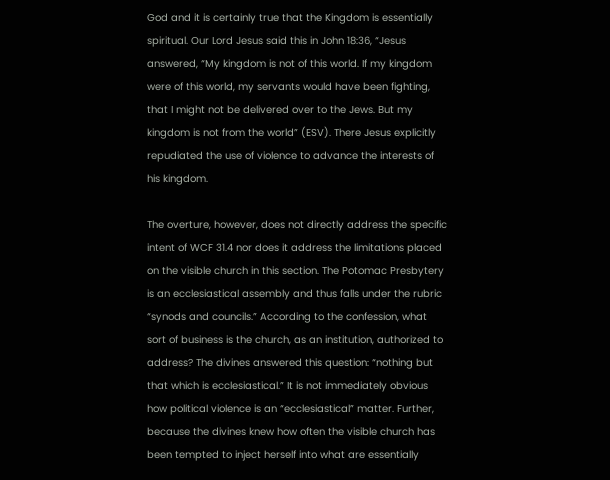God and it is certainly true that the Kingdom is essentially spiritual. Our Lord Jesus said this in John 18:36, “Jesus answered, “My kingdom is not of this world. If my kingdom were of this world, my servants would have been fighting, that I might not be delivered over to the Jews. But my kingdom is not from the world” (ESV). There Jesus explicitly repudiated the use of violence to advance the interests of his kingdom.

The overture, however, does not directly address the specific intent of WCF 31.4 nor does it address the limitations placed on the visible church in this section. The Potomac Presbytery is an ecclesiastical assembly and thus falls under the rubric “synods and councils.” According to the confession, what sort of business is the church, as an institution, authorized to address? The divines answered this question: “nothing but that which is ecclesiastical.” It is not immediately obvious how political violence is an “ecclesiastical” matter. Further, because the divines knew how often the visible church has been tempted to inject herself into what are essentially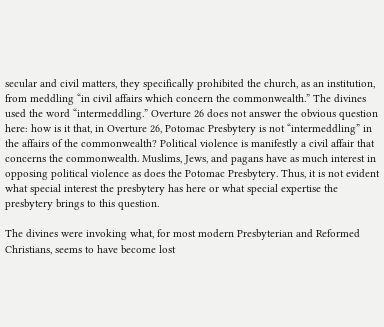secular and civil matters, they specifically prohibited the church, as an institution, from meddling “in civil affairs which concern the commonwealth.” The divines used the word “intermeddling.” Overture 26 does not answer the obvious question here: how is it that, in Overture 26, Potomac Presbytery is not “intermeddling” in the affairs of the commonwealth? Political violence is manifestly a civil affair that concerns the commonwealth. Muslims, Jews, and pagans have as much interest in opposing political violence as does the Potomac Presbytery. Thus, it is not evident what special interest the presbytery has here or what special expertise the presbytery brings to this question.

The divines were invoking what, for most modern Presbyterian and Reformed Christians, seems to have become lost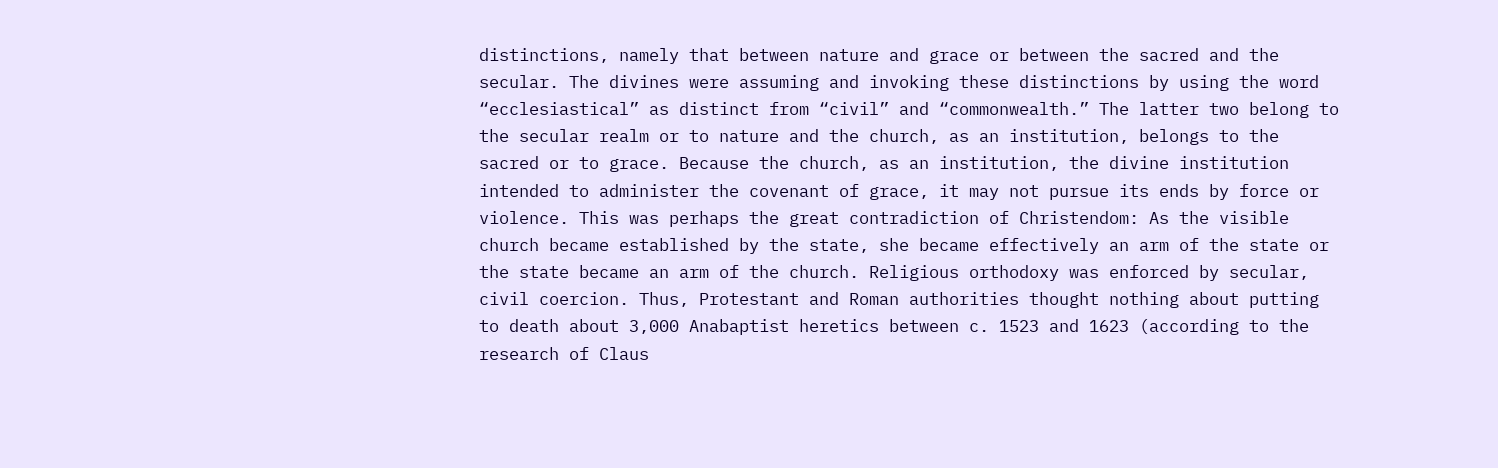distinctions, namely that between nature and grace or between the sacred and the secular. The divines were assuming and invoking these distinctions by using the word “ecclesiastical” as distinct from “civil” and “commonwealth.” The latter two belong to the secular realm or to nature and the church, as an institution, belongs to the sacred or to grace. Because the church, as an institution, the divine institution intended to administer the covenant of grace, it may not pursue its ends by force or violence. This was perhaps the great contradiction of Christendom: As the visible church became established by the state, she became effectively an arm of the state or the state became an arm of the church. Religious orthodoxy was enforced by secular, civil coercion. Thus, Protestant and Roman authorities thought nothing about putting to death about 3,000 Anabaptist heretics between c. 1523 and 1623 (according to the research of Claus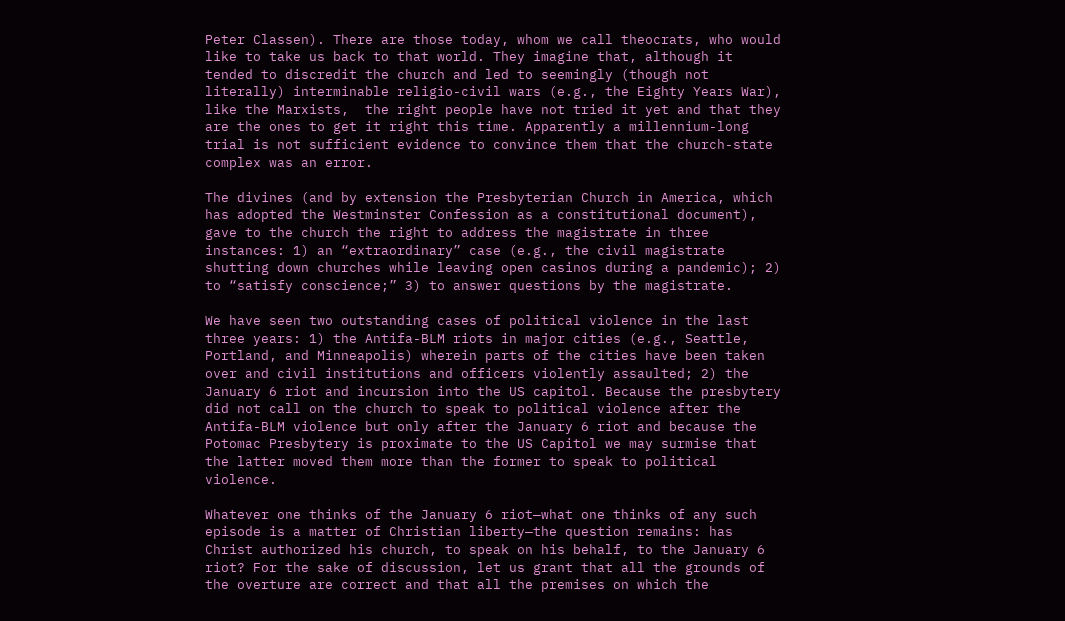Peter Classen). There are those today, whom we call theocrats, who would like to take us back to that world. They imagine that, although it tended to discredit the church and led to seemingly (though not literally) interminable religio-civil wars (e.g., the Eighty Years War), like the Marxists,  the right people have not tried it yet and that they are the ones to get it right this time. Apparently a millennium-long trial is not sufficient evidence to convince them that the church-state complex was an error.

The divines (and by extension the Presbyterian Church in America, which has adopted the Westminster Confession as a constitutional document), gave to the church the right to address the magistrate in three instances: 1) an “extraordinary” case (e.g., the civil magistrate shutting down churches while leaving open casinos during a pandemic); 2) to “satisfy conscience;” 3) to answer questions by the magistrate.

We have seen two outstanding cases of political violence in the last three years: 1) the Antifa-BLM riots in major cities (e.g., Seattle, Portland, and Minneapolis) wherein parts of the cities have been taken over and civil institutions and officers violently assaulted; 2) the January 6 riot and incursion into the US capitol. Because the presbytery did not call on the church to speak to political violence after the Antifa-BLM violence but only after the January 6 riot and because the Potomac Presbytery is proximate to the US Capitol we may surmise that the latter moved them more than the former to speak to political violence.

Whatever one thinks of the January 6 riot—what one thinks of any such episode is a matter of Christian liberty—the question remains: has Christ authorized his church, to speak on his behalf, to the January 6 riot? For the sake of discussion, let us grant that all the grounds of the overture are correct and that all the premises on which the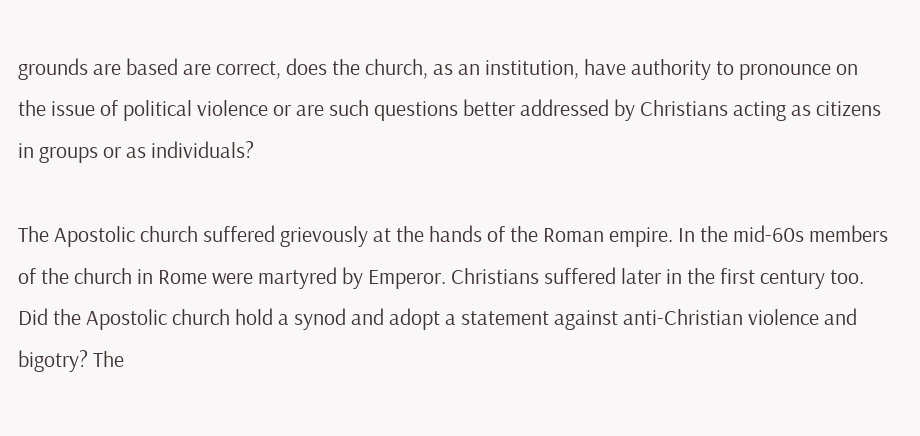grounds are based are correct, does the church, as an institution, have authority to pronounce on the issue of political violence or are such questions better addressed by Christians acting as citizens in groups or as individuals?

The Apostolic church suffered grievously at the hands of the Roman empire. In the mid-60s members of the church in Rome were martyred by Emperor. Christians suffered later in the first century too. Did the Apostolic church hold a synod and adopt a statement against anti-Christian violence and bigotry? The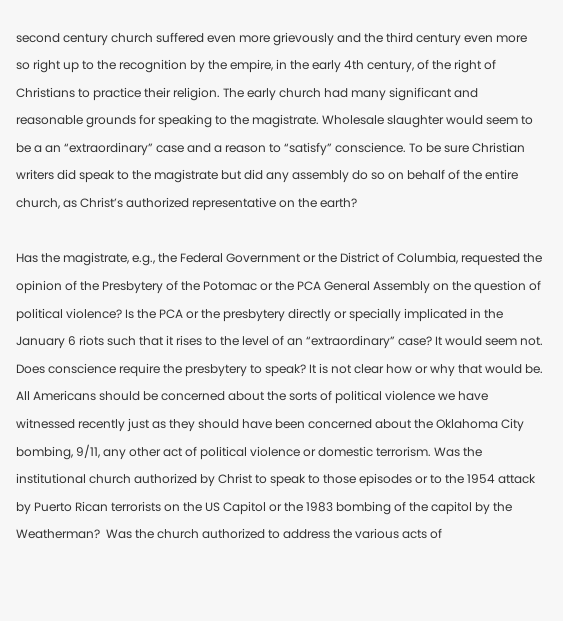second century church suffered even more grievously and the third century even more so right up to the recognition by the empire, in the early 4th century, of the right of Christians to practice their religion. The early church had many significant and reasonable grounds for speaking to the magistrate. Wholesale slaughter would seem to be a an “extraordinary” case and a reason to “satisfy” conscience. To be sure Christian writers did speak to the magistrate but did any assembly do so on behalf of the entire church, as Christ’s authorized representative on the earth?

Has the magistrate, e.g., the Federal Government or the District of Columbia, requested the opinion of the Presbytery of the Potomac or the PCA General Assembly on the question of political violence? Is the PCA or the presbytery directly or specially implicated in the January 6 riots such that it rises to the level of an “extraordinary” case? It would seem not. Does conscience require the presbytery to speak? It is not clear how or why that would be. All Americans should be concerned about the sorts of political violence we have witnessed recently just as they should have been concerned about the Oklahoma City bombing, 9/11, any other act of political violence or domestic terrorism. Was the institutional church authorized by Christ to speak to those episodes or to the 1954 attack by Puerto Rican terrorists on the US Capitol or the 1983 bombing of the capitol by the Weatherman?  Was the church authorized to address the various acts of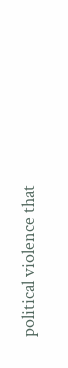political violence that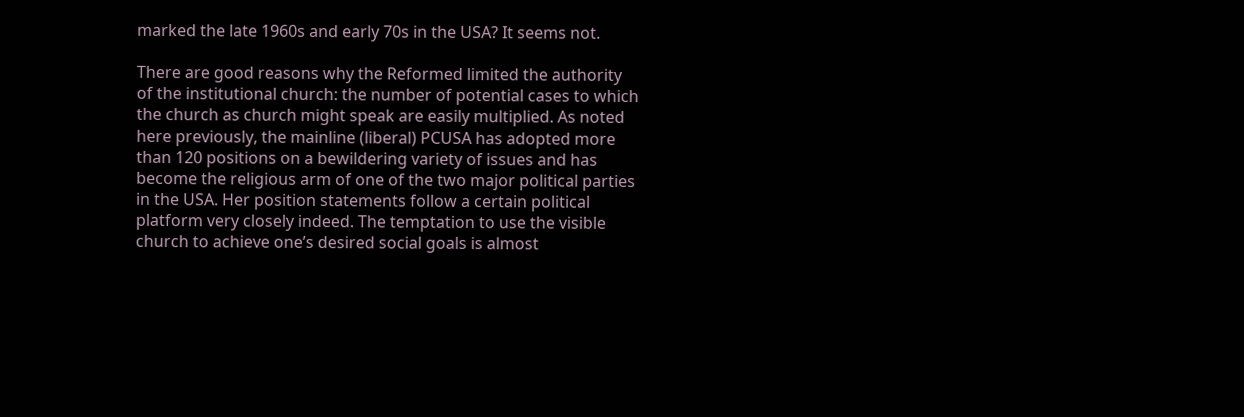marked the late 1960s and early 70s in the USA? It seems not.

There are good reasons why the Reformed limited the authority of the institutional church: the number of potential cases to which the church as church might speak are easily multiplied. As noted here previously, the mainline (liberal) PCUSA has adopted more than 120 positions on a bewildering variety of issues and has become the religious arm of one of the two major political parties in the USA. Her position statements follow a certain political platform very closely indeed. The temptation to use the visible church to achieve one’s desired social goals is almost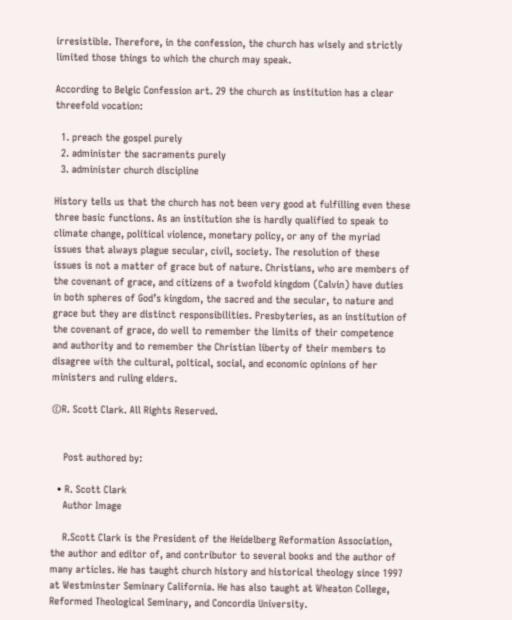irresistible. Therefore, in the confession, the church has wisely and strictly limited those things to which the church may speak.

According to Belgic Confession art. 29 the church as institution has a clear threefold vocation:

  1. preach the gospel purely
  2. administer the sacraments purely
  3. administer church discipline

History tells us that the church has not been very good at fulfilling even these three basic functions. As an institution she is hardly qualified to speak to climate change, political violence, monetary policy, or any of the myriad issues that always plague secular, civil, society. The resolution of these issues is not a matter of grace but of nature. Christians, who are members of the covenant of grace, and citizens of a twofold kingdom (Calvin) have duties in both spheres of God’s kingdom, the sacred and the secular, to nature and grace but they are distinct responsibilities. Presbyteries, as an institution of the covenant of grace, do well to remember the limits of their competence and authority and to remember the Christian liberty of their members to disagree with the cultural, poltical, social, and economic opinions of her ministers and ruling elders.

©R. Scott Clark. All Rights Reserved.


    Post authored by:

  • R. Scott Clark
    Author Image

    R.Scott Clark is the President of the Heidelberg Reformation Association, the author and editor of, and contributor to several books and the author of many articles. He has taught church history and historical theology since 1997 at Westminster Seminary California. He has also taught at Wheaton College, Reformed Theological Seminary, and Concordia University.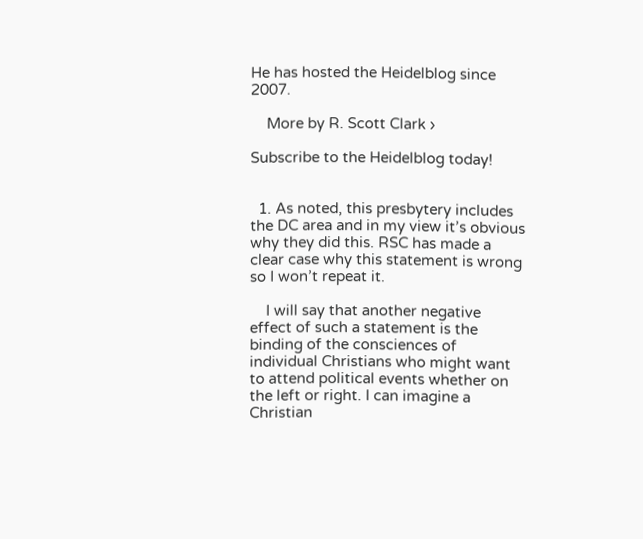He has hosted the Heidelblog since 2007.

    More by R. Scott Clark ›

Subscribe to the Heidelblog today!


  1. As noted, this presbytery includes the DC area and in my view it’s obvious why they did this. RSC has made a clear case why this statement is wrong so I won’t repeat it.

    I will say that another negative effect of such a statement is the binding of the consciences of individual Christians who might want to attend political events whether on the left or right. I can imagine a Christian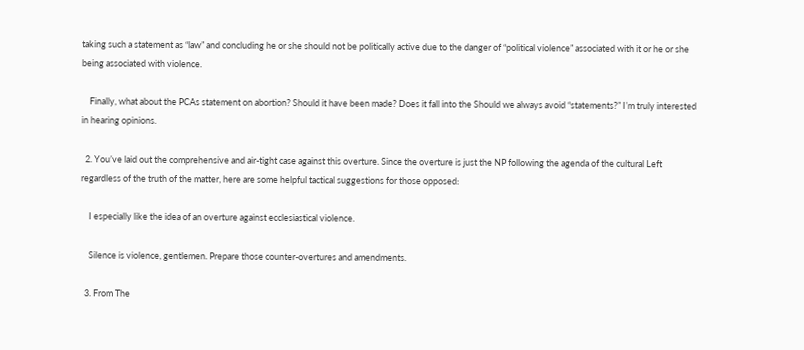taking such a statement as “law” and concluding he or she should not be politically active due to the danger of “political violence” associated with it or he or she being associated with violence.

    Finally, what about the PCAs statement on abortion? Should it have been made? Does it fall into the Should we always avoid “statements?” I’m truly interested in hearing opinions.

  2. You’ve laid out the comprehensive and air-tight case against this overture. Since the overture is just the NP following the agenda of the cultural Left regardless of the truth of the matter, here are some helpful tactical suggestions for those opposed:

    I especially like the idea of an overture against ecclesiastical violence.

    Silence is violence, gentlemen. Prepare those counter-overtures and amendments.

  3. From The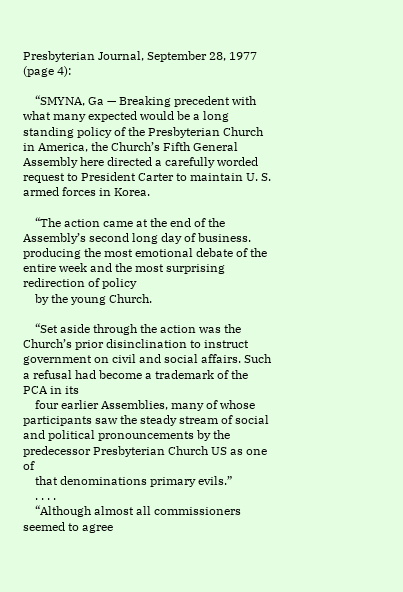Presbyterian Journal, September 28, 1977 (page 4):

    “SMYNA, Ga — Breaking precedent with what many expected would be a long standing policy of the Presbyterian Church in America, the Church’s Fifth General Assembly here directed a carefully worded request to President Carter to maintain U. S. armed forces in Korea.

    “The action came at the end of the Assembly’s second long day of business. producing the most emotional debate of the entire week and the most surprising redirection of policy
    by the young Church.

    “Set aside through the action was the Church’s prior disinclination to instruct government on civil and social affairs. Such a refusal had become a trademark of the PCA in its
    four earlier Assemblies, many of whose participants saw the steady stream of social and political pronouncements by the predecessor Presbyterian Church US as one of
    that denominations primary evils.”
    . . . .
    “Although almost all commissioners seemed to agree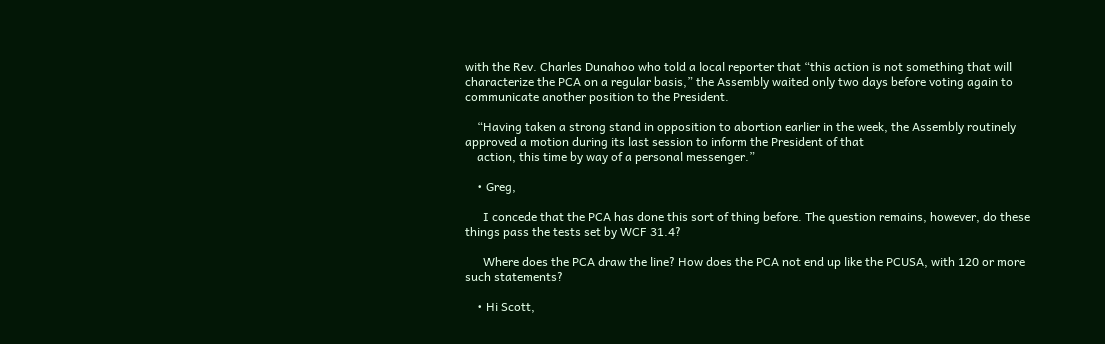with the Rev. Charles Dunahoo who told a local reporter that “this action is not something that will characterize the PCA on a regular basis,” the Assembly waited only two days before voting again to communicate another position to the President.

    “Having taken a strong stand in opposition to abortion earlier in the week, the Assembly routinely approved a motion during its last session to inform the President of that
    action, this time by way of a personal messenger.”

    • Greg,

      I concede that the PCA has done this sort of thing before. The question remains, however, do these things pass the tests set by WCF 31.4?

      Where does the PCA draw the line? How does the PCA not end up like the PCUSA, with 120 or more such statements?

    • Hi Scott,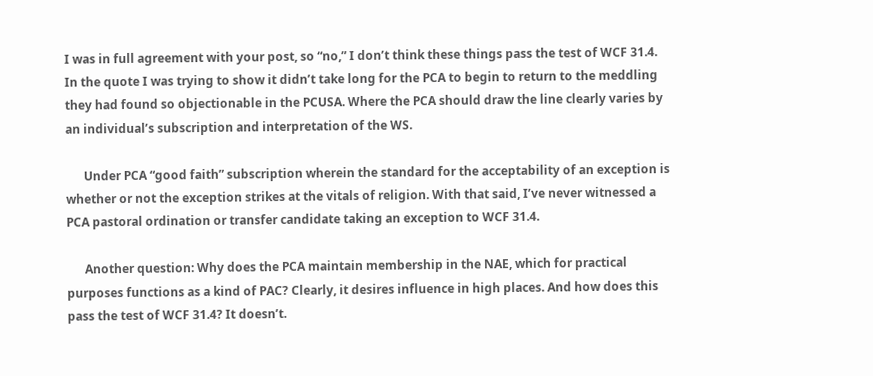I was in full agreement with your post, so “no,” I don’t think these things pass the test of WCF 31.4. In the quote I was trying to show it didn’t take long for the PCA to begin to return to the meddling they had found so objectionable in the PCUSA. Where the PCA should draw the line clearly varies by an individual’s subscription and interpretation of the WS.

      Under PCA “good faith” subscription wherein the standard for the acceptability of an exception is whether or not the exception strikes at the vitals of religion. With that said, I’ve never witnessed a PCA pastoral ordination or transfer candidate taking an exception to WCF 31.4.

      Another question: Why does the PCA maintain membership in the NAE, which for practical purposes functions as a kind of PAC? Clearly, it desires influence in high places. And how does this pass the test of WCF 31.4? It doesn’t.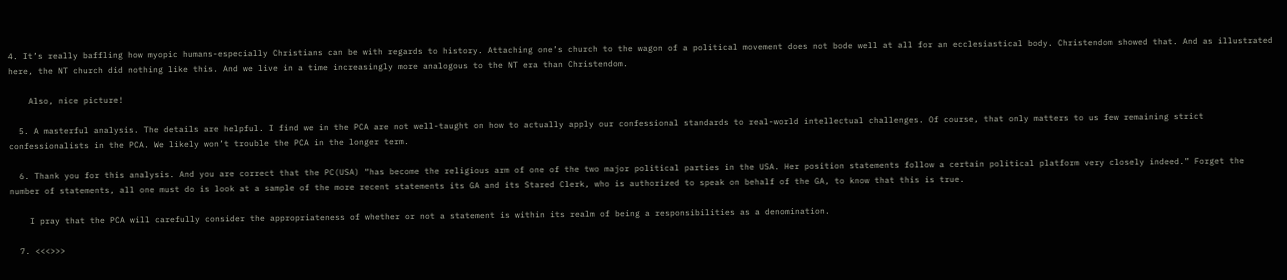4. It’s really baffling how myopic humans-especially Christians can be with regards to history. Attaching one’s church to the wagon of a political movement does not bode well at all for an ecclesiastical body. Christendom showed that. And as illustrated here, the NT church did nothing like this. And we live in a time increasingly more analogous to the NT era than Christendom.

    Also, nice picture!

  5. A masterful analysis. The details are helpful. I find we in the PCA are not well-taught on how to actually apply our confessional standards to real-world intellectual challenges. Of course, that only matters to us few remaining strict confessionalists in the PCA. We likely won’t trouble the PCA in the longer term.

  6. Thank you for this analysis. And you are correct that the PC(USA) “has become the religious arm of one of the two major political parties in the USA. Her position statements follow a certain political platform very closely indeed.” Forget the number of statements, all one must do is look at a sample of the more recent statements its GA and its Stared Clerk, who is authorized to speak on behalf of the GA, to know that this is true.

    I pray that the PCA will carefully consider the appropriateness of whether or not a statement is within its realm of being a responsibilities as a denomination.

  7. <<<>>>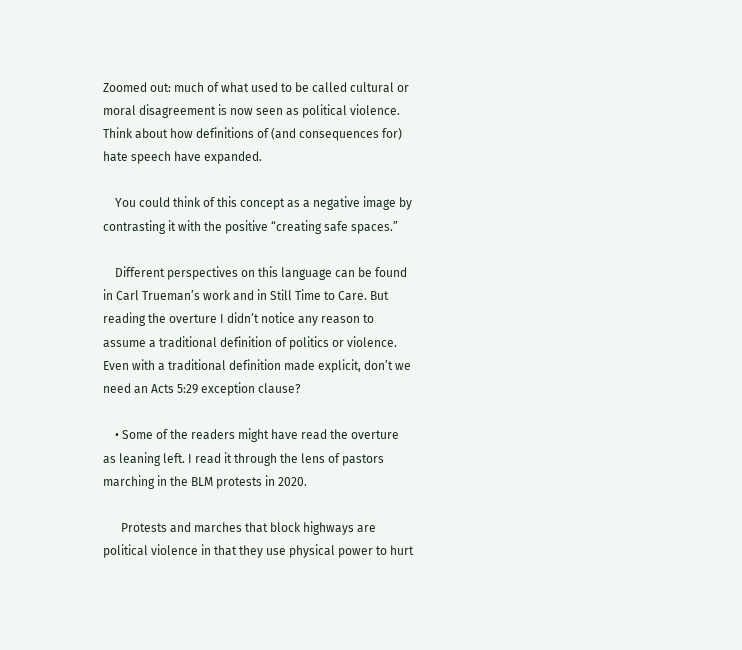Zoomed out: much of what used to be called cultural or moral disagreement is now seen as political violence. Think about how definitions of (and consequences for) hate speech have expanded.

    You could think of this concept as a negative image by contrasting it with the positive “creating safe spaces.”

    Different perspectives on this language can be found in Carl Trueman’s work and in Still Time to Care. But reading the overture I didn’t notice any reason to assume a traditional definition of politics or violence. Even with a traditional definition made explicit, don’t we need an Acts 5:29 exception clause?

    • Some of the readers might have read the overture as leaning left. I read it through the lens of pastors marching in the BLM protests in 2020.

      Protests and marches that block highways are political violence in that they use physical power to hurt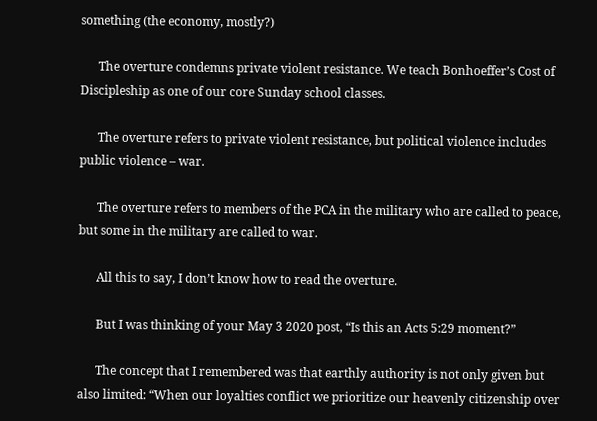something (the economy, mostly?)

      The overture condemns private violent resistance. We teach Bonhoeffer’s Cost of Discipleship as one of our core Sunday school classes.

      The overture refers to private violent resistance, but political violence includes public violence – war.

      The overture refers to members of the PCA in the military who are called to peace, but some in the military are called to war.

      All this to say, I don’t know how to read the overture.

      But I was thinking of your May 3 2020 post, “Is this an Acts 5:29 moment?”

      The concept that I remembered was that earthly authority is not only given but also limited: “When our loyalties conflict we prioritize our heavenly citizenship over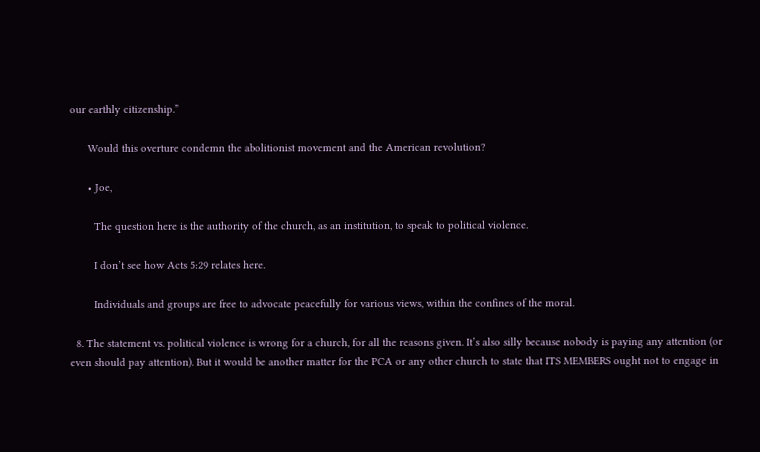our earthly citizenship.”

      Would this overture condemn the abolitionist movement and the American revolution?

      • Joe,

        The question here is the authority of the church, as an institution, to speak to political violence.

        I don’t see how Acts 5:29 relates here.

        Individuals and groups are free to advocate peacefully for various views, within the confines of the moral.

  8. The statement vs. political violence is wrong for a church, for all the reasons given. It’s also silly because nobody is paying any attention (or even should pay attention). But it would be another matter for the PCA or any other church to state that ITS MEMBERS ought not to engage in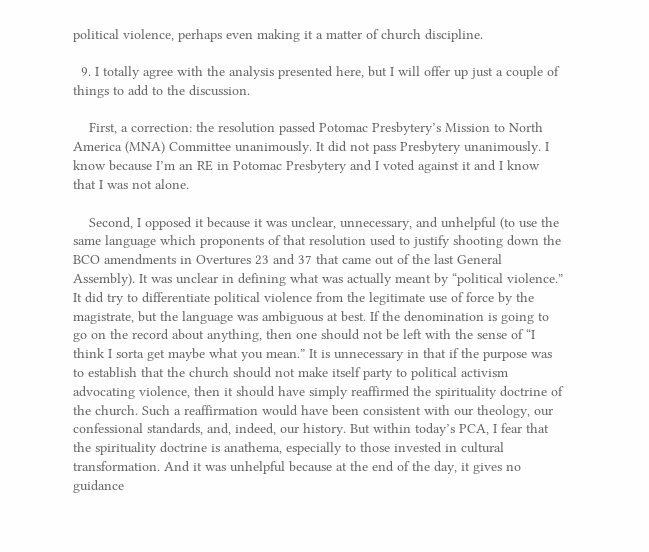political violence, perhaps even making it a matter of church discipline.

  9. I totally agree with the analysis presented here, but I will offer up just a couple of things to add to the discussion.

    First, a correction: the resolution passed Potomac Presbytery’s Mission to North America (MNA) Committee unanimously. It did not pass Presbytery unanimously. I know because I’m an RE in Potomac Presbytery and I voted against it and I know that I was not alone.

    Second, I opposed it because it was unclear, unnecessary, and unhelpful (to use the same language which proponents of that resolution used to justify shooting down the BCO amendments in Overtures 23 and 37 that came out of the last General Assembly). It was unclear in defining what was actually meant by “political violence.” It did try to differentiate political violence from the legitimate use of force by the magistrate, but the language was ambiguous at best. If the denomination is going to go on the record about anything, then one should not be left with the sense of “I think I sorta get maybe what you mean.” It is unnecessary in that if the purpose was to establish that the church should not make itself party to political activism advocating violence, then it should have simply reaffirmed the spirituality doctrine of the church. Such a reaffirmation would have been consistent with our theology, our confessional standards, and, indeed, our history. But within today’s PCA, I fear that the spirituality doctrine is anathema, especially to those invested in cultural transformation. And it was unhelpful because at the end of the day, it gives no guidance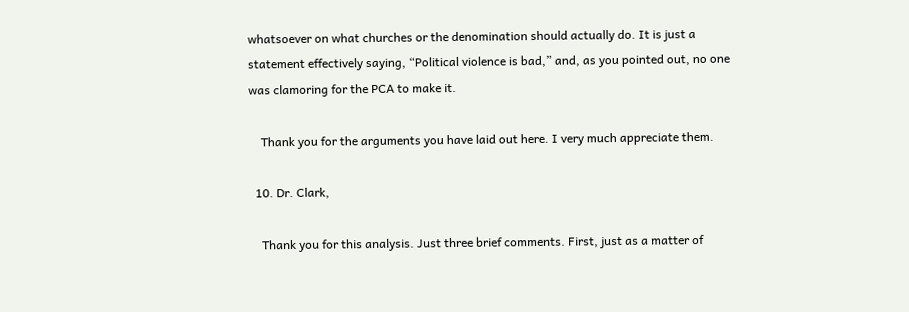whatsoever on what churches or the denomination should actually do. It is just a statement effectively saying, “Political violence is bad,” and, as you pointed out, no one was clamoring for the PCA to make it.

    Thank you for the arguments you have laid out here. I very much appreciate them.

  10. Dr. Clark,

    Thank you for this analysis. Just three brief comments. First, just as a matter of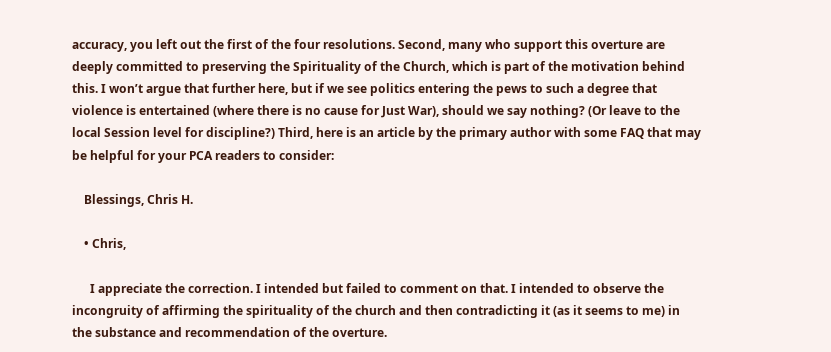accuracy, you left out the first of the four resolutions. Second, many who support this overture are deeply committed to preserving the Spirituality of the Church, which is part of the motivation behind this. I won’t argue that further here, but if we see politics entering the pews to such a degree that violence is entertained (where there is no cause for Just War), should we say nothing? (Or leave to the local Session level for discipline?) Third, here is an article by the primary author with some FAQ that may be helpful for your PCA readers to consider:

    Blessings, Chris H.

    • Chris,

      I appreciate the correction. I intended but failed to comment on that. I intended to observe the incongruity of affirming the spirituality of the church and then contradicting it (as it seems to me) in the substance and recommendation of the overture.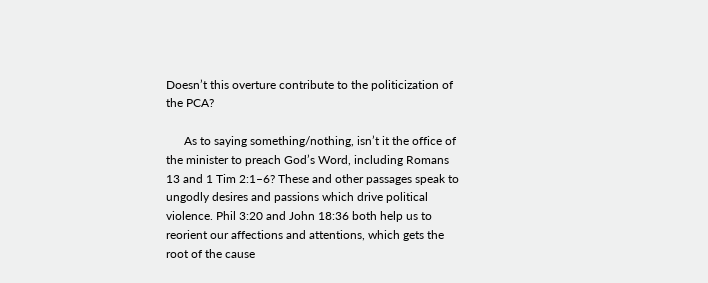Doesn’t this overture contribute to the politicization of the PCA?

      As to saying something/nothing, isn’t it the office of the minister to preach God’s Word, including Romans 13 and 1 Tim 2:1–6? These and other passages speak to ungodly desires and passions which drive political violence. Phil 3:20 and John 18:36 both help us to reorient our affections and attentions, which gets the root of the cause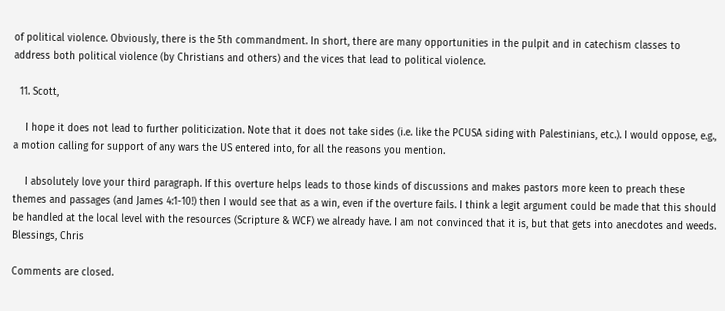of political violence. Obviously, there is the 5th commandment. In short, there are many opportunities in the pulpit and in catechism classes to address both political violence (by Christians and others) and the vices that lead to political violence.

  11. Scott,

    I hope it does not lead to further politicization. Note that it does not take sides (i.e. like the PCUSA siding with Palestinians, etc.). I would oppose, e.g., a motion calling for support of any wars the US entered into, for all the reasons you mention.

    I absolutely love your third paragraph. If this overture helps leads to those kinds of discussions and makes pastors more keen to preach these themes and passages (and James 4:1-10!) then I would see that as a win, even if the overture fails. I think a legit argument could be made that this should be handled at the local level with the resources (Scripture & WCF) we already have. I am not convinced that it is, but that gets into anecdotes and weeds. Blessings, Chris

Comments are closed.